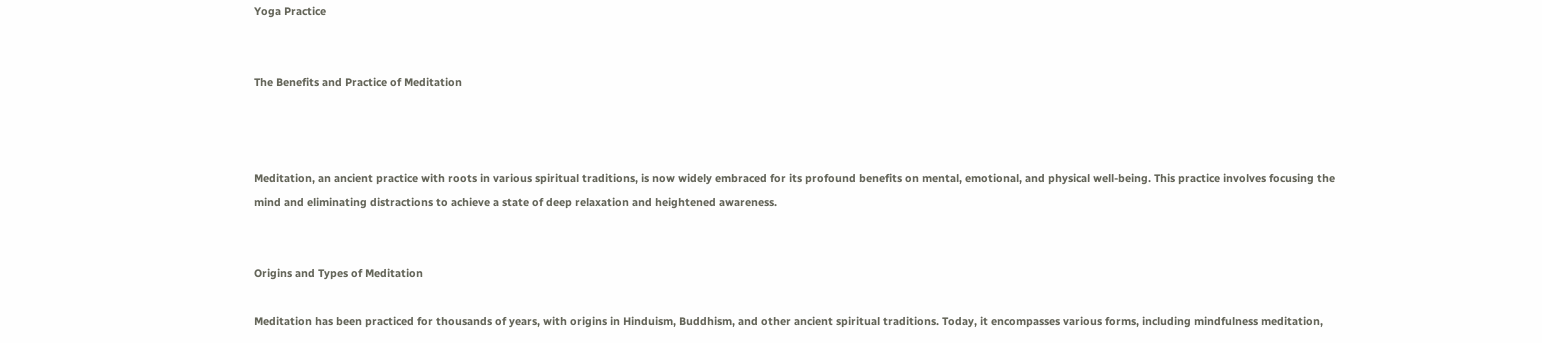Yoga Practice


The Benefits and Practice of Meditation



Meditation, an ancient practice with roots in various spiritual traditions, is now widely embraced for its profound benefits on mental, emotional, and physical well-being. This practice involves focusing the mind and eliminating distractions to achieve a state of deep relaxation and heightened awareness.


Origins and Types of Meditation

Meditation has been practiced for thousands of years, with origins in Hinduism, Buddhism, and other ancient spiritual traditions. Today, it encompasses various forms, including mindfulness meditation,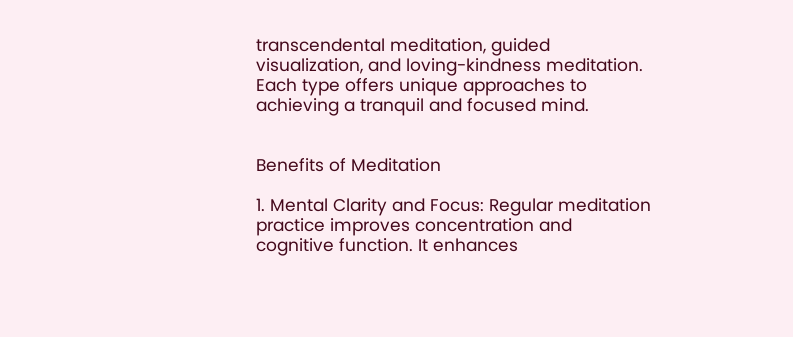transcendental meditation, guided visualization, and loving-kindness meditation. Each type offers unique approaches to achieving a tranquil and focused mind.


Benefits of Meditation

1. Mental Clarity and Focus: Regular meditation practice improves concentration and cognitive function. It enhances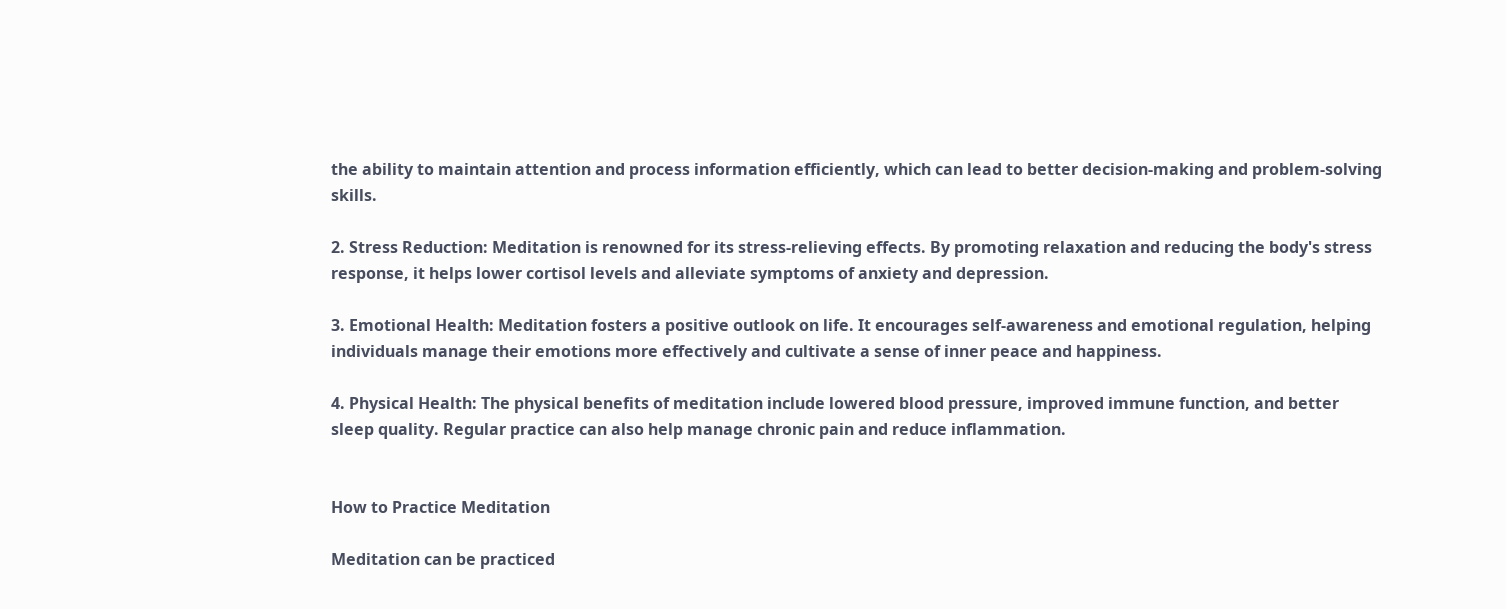the ability to maintain attention and process information efficiently, which can lead to better decision-making and problem-solving skills.

2. Stress Reduction: Meditation is renowned for its stress-relieving effects. By promoting relaxation and reducing the body's stress response, it helps lower cortisol levels and alleviate symptoms of anxiety and depression.

3. Emotional Health: Meditation fosters a positive outlook on life. It encourages self-awareness and emotional regulation, helping individuals manage their emotions more effectively and cultivate a sense of inner peace and happiness.

4. Physical Health: The physical benefits of meditation include lowered blood pressure, improved immune function, and better sleep quality. Regular practice can also help manage chronic pain and reduce inflammation.


How to Practice Meditation

Meditation can be practiced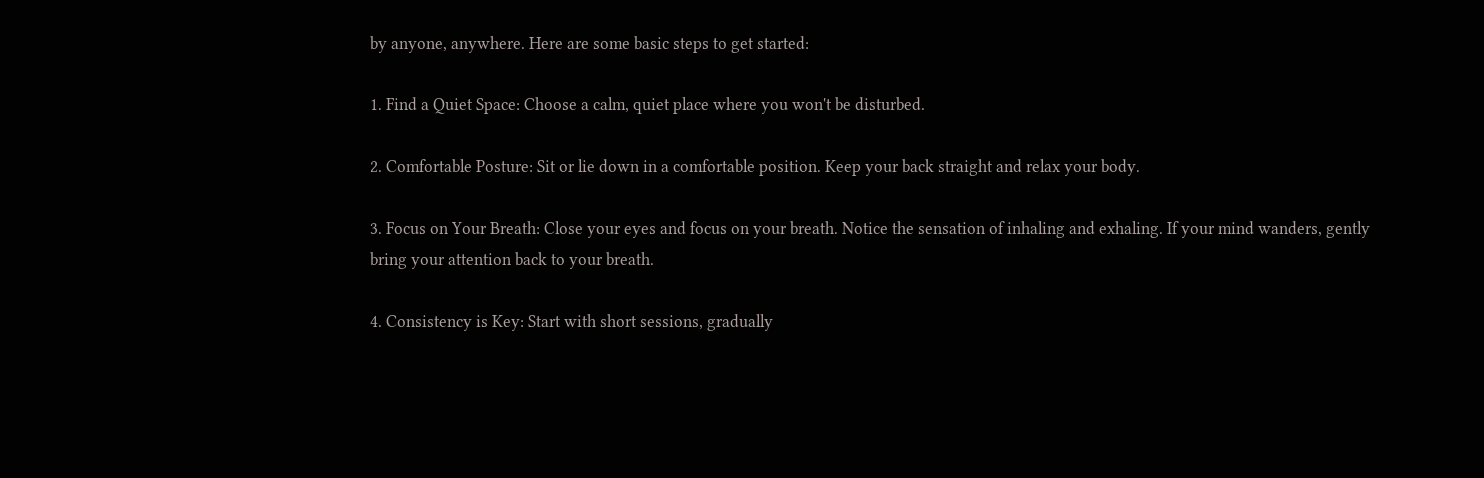by anyone, anywhere. Here are some basic steps to get started:

1. Find a Quiet Space: Choose a calm, quiet place where you won't be disturbed.

2. Comfortable Posture: Sit or lie down in a comfortable position. Keep your back straight and relax your body.

3. Focus on Your Breath: Close your eyes and focus on your breath. Notice the sensation of inhaling and exhaling. If your mind wanders, gently bring your attention back to your breath.

4. Consistency is Key: Start with short sessions, gradually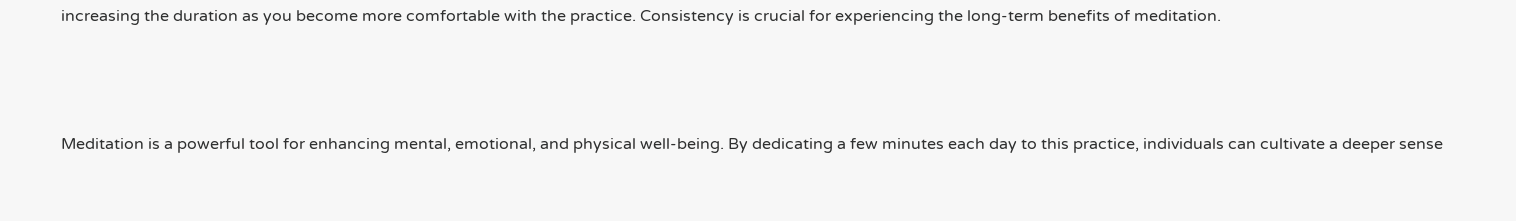increasing the duration as you become more comfortable with the practice. Consistency is crucial for experiencing the long-term benefits of meditation.



Meditation is a powerful tool for enhancing mental, emotional, and physical well-being. By dedicating a few minutes each day to this practice, individuals can cultivate a deeper sense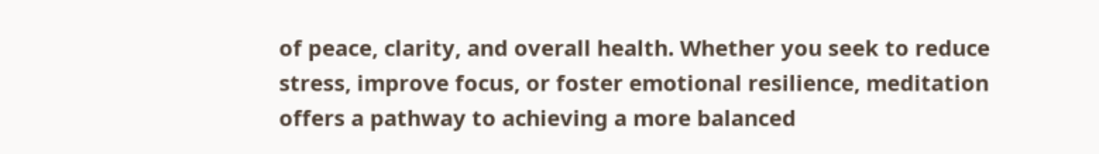of peace, clarity, and overall health. Whether you seek to reduce stress, improve focus, or foster emotional resilience, meditation offers a pathway to achieving a more balanced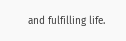and fulfilling life.